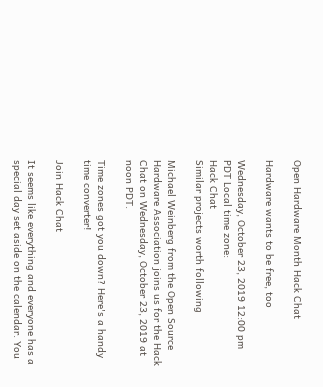Open Hardware Month Hack Chat

Hardware wants to be free, too

Wednesday, October 23, 2019 12:00 pm PDT Local time zone:
Hack Chat
Similar projects worth following

Michael Weinberg from the Open Source Hardware Association joins us for the Hack Chat on Wednesday, October 23, 2019 at noon PDT.

Time zones got you down? Here's a handy time converter!

Join Hack Chat

It seems like everything and everyone has a special day set aside on the calendar. You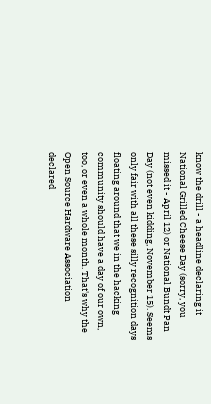know the drill - a headline declaring it National Grilled Cheese Day (sorry, you missed it - April 12) or National Bundt Pan Day (not even kidding, November 15). Seems only fair with all these silly recognition days floating around that we in the hacking community should have a day of our own, too, or even a whole month. That's why the Open Source Hardware Association declared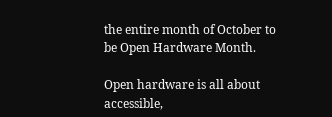the entire month of October to be Open Hardware Month.

Open hardware is all about accessible,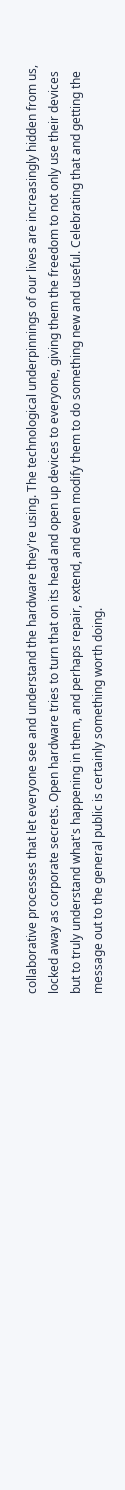collaborative processes that let everyone see and understand the hardware they're using. The technological underpinnings of our lives are increasingly hidden from us, locked away as corporate secrets. Open hardware tries to turn that on its head and open up devices to everyone, giving them the freedom to not only use their devices but to truly understand what's happening in them, and perhaps repair, extend, and even modify them to do something new and useful. Celebrating that and getting the message out to the general public is certainly something worth doing.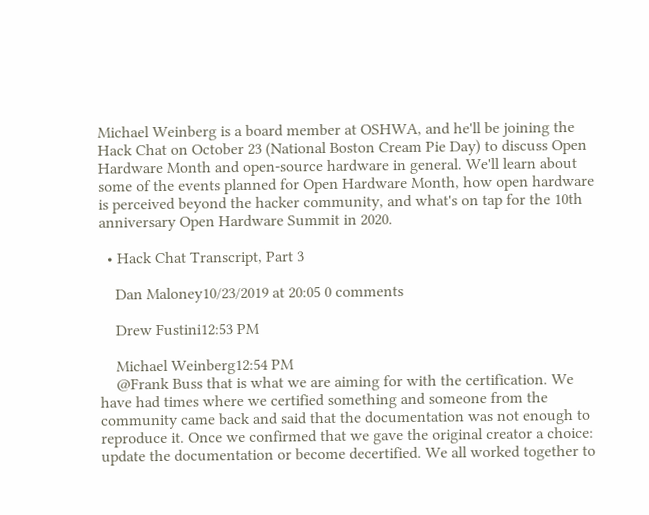Michael Weinberg is a board member at OSHWA, and he'll be joining the Hack Chat on October 23 (National Boston Cream Pie Day) to discuss Open Hardware Month and open-source hardware in general. We'll learn about some of the events planned for Open Hardware Month, how open hardware is perceived beyond the hacker community, and what's on tap for the 10th anniversary Open Hardware Summit in 2020.

  • Hack Chat Transcript, Part 3

    Dan Maloney10/23/2019 at 20:05 0 comments

    Drew Fustini12:53 PM

    Michael Weinberg12:54 PM
    @Frank Buss that is what we are aiming for with the certification. We have had times where we certified something and someone from the community came back and said that the documentation was not enough to reproduce it. Once we confirmed that we gave the original creator a choice: update the documentation or become decertified. We all worked together to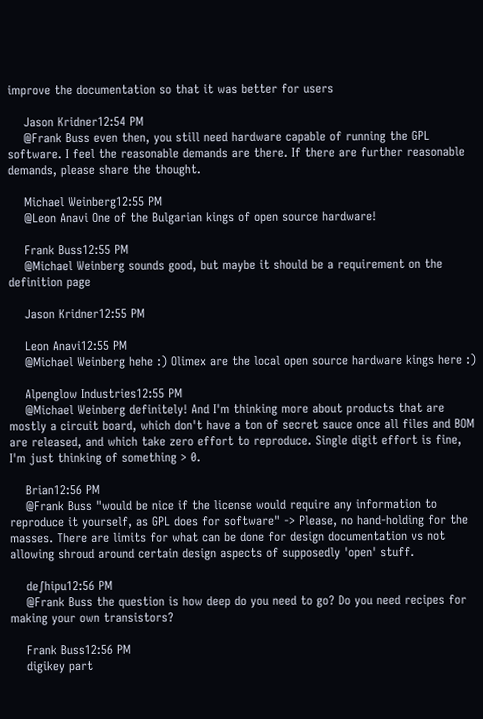improve the documentation so that it was better for users

    Jason Kridner12:54 PM
    @Frank Buss even then, you still need hardware capable of running the GPL software. I feel the reasonable demands are there. If there are further reasonable demands, please share the thought.

    Michael Weinberg12:55 PM
    @Leon Anavi One of the Bulgarian kings of open source hardware!

    Frank Buss12:55 PM
    @Michael Weinberg sounds good, but maybe it should be a requirement on the definition page

    Jason Kridner12:55 PM

    Leon Anavi12:55 PM
    @Michael Weinberg hehe :) Olimex are the local open source hardware kings here :)

    Alpenglow Industries12:55 PM
    @Michael Weinberg definitely! And I'm thinking more about products that are mostly a circuit board, which don't have a ton of secret sauce once all files and BOM are released, and which take zero effort to reproduce. Single digit effort is fine, I'm just thinking of something > 0.

    Brian12:56 PM
    @Frank Buss "would be nice if the license would require any information to reproduce it yourself, as GPL does for software" -> Please, no hand-holding for the masses. There are limits for what can be done for design documentation vs not allowing shroud around certain design aspects of supposedly 'open' stuff.

    de∫hipu12:56 PM
    @Frank Buss the question is how deep do you need to go? Do you need recipes for making your own transistors?

    Frank Buss12:56 PM
    digikey part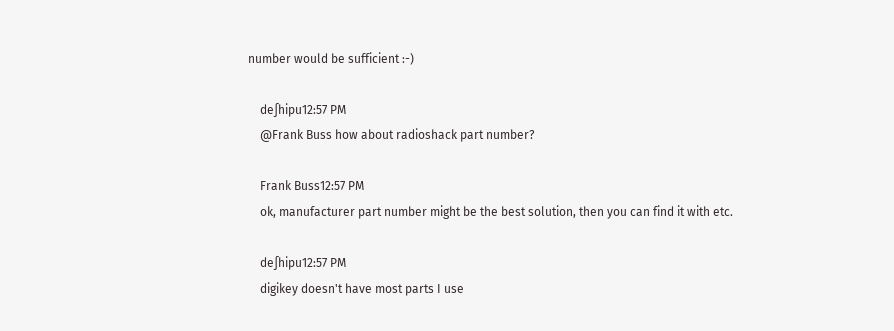number would be sufficient :-)

    de∫hipu12:57 PM
    @Frank Buss how about radioshack part number?

    Frank Buss12:57 PM
    ok, manufacturer part number might be the best solution, then you can find it with etc.

    de∫hipu12:57 PM
    digikey doesn't have most parts I use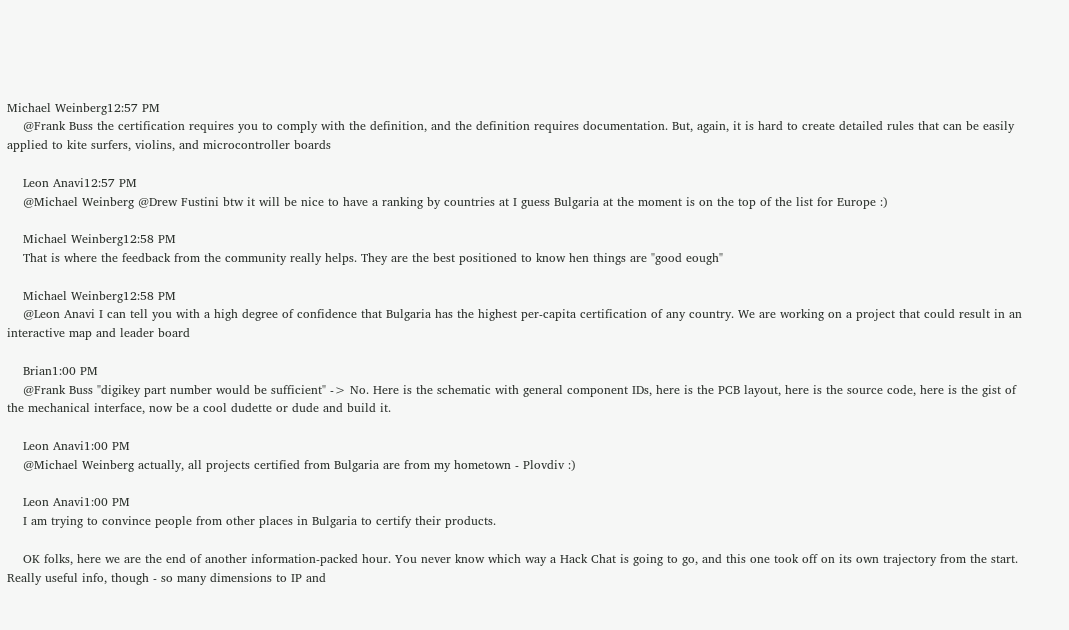Michael Weinberg12:57 PM
    @Frank Buss the certification requires you to comply with the definition, and the definition requires documentation. But, again, it is hard to create detailed rules that can be easily applied to kite surfers, violins, and microcontroller boards

    Leon Anavi12:57 PM
    @Michael Weinberg @Drew Fustini btw it will be nice to have a ranking by countries at I guess Bulgaria at the moment is on the top of the list for Europe :)

    Michael Weinberg12:58 PM
    That is where the feedback from the community really helps. They are the best positioned to know hen things are "good eough"

    Michael Weinberg12:58 PM
    @Leon Anavi I can tell you with a high degree of confidence that Bulgaria has the highest per-capita certification of any country. We are working on a project that could result in an interactive map and leader board

    Brian1:00 PM
    @Frank Buss "digikey part number would be sufficient" -> No. Here is the schematic with general component IDs, here is the PCB layout, here is the source code, here is the gist of the mechanical interface, now be a cool dudette or dude and build it.

    Leon Anavi1:00 PM
    @Michael Weinberg actually, all projects certified from Bulgaria are from my hometown - Plovdiv :)

    Leon Anavi1:00 PM
    I am trying to convince people from other places in Bulgaria to certify their products.

    OK folks, here we are the end of another information-packed hour. You never know which way a Hack Chat is going to go, and this one took off on its own trajectory from the start. Really useful info, though - so many dimensions to IP and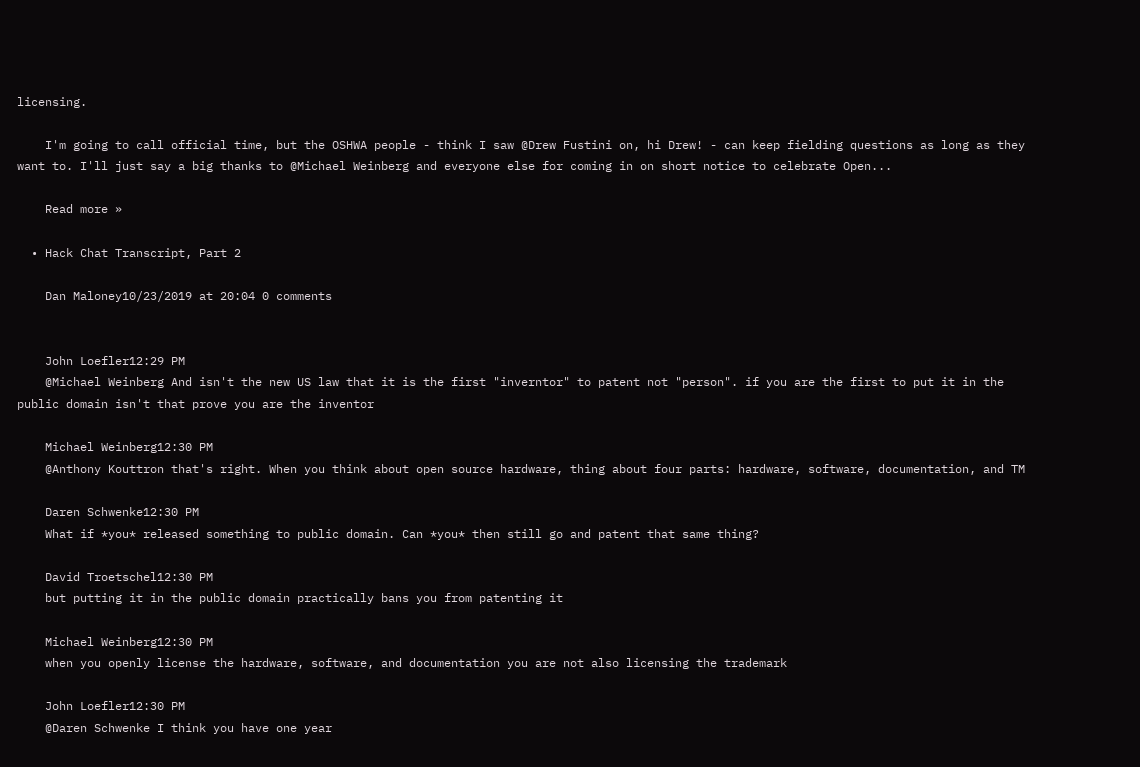licensing.

    I'm going to call official time, but the OSHWA people - think I saw @Drew Fustini on, hi Drew! - can keep fielding questions as long as they want to. I'll just say a big thanks to @Michael Weinberg and everyone else for coming in on short notice to celebrate Open...

    Read more »

  • Hack Chat Transcript, Part 2

    Dan Maloney10/23/2019 at 20:04 0 comments


    John Loefler12:29 PM
    @Michael Weinberg And isn't the new US law that it is the first "inverntor" to patent not "person". if you are the first to put it in the public domain isn't that prove you are the inventor

    Michael Weinberg12:30 PM
    @Anthony Kouttron that's right. When you think about open source hardware, thing about four parts: hardware, software, documentation, and TM

    Daren Schwenke12:30 PM
    What if *you* released something to public domain. Can *you* then still go and patent that same thing?

    David Troetschel12:30 PM
    but putting it in the public domain practically bans you from patenting it

    Michael Weinberg12:30 PM
    when you openly license the hardware, software, and documentation you are not also licensing the trademark

    John Loefler12:30 PM
    @Daren Schwenke I think you have one year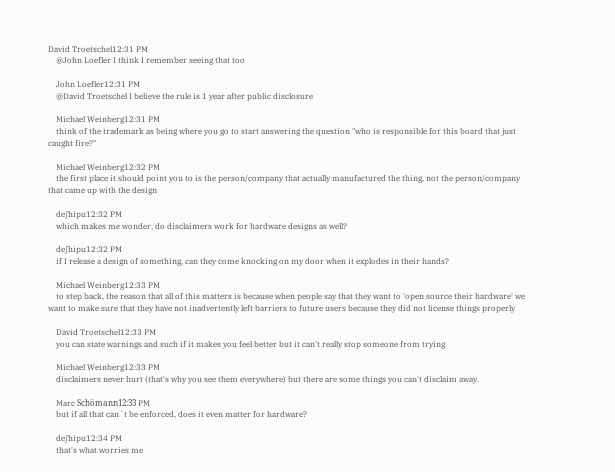David Troetschel12:31 PM
    @John Loefler I think I remember seeing that too

    John Loefler12:31 PM
    @David Troetschel I believe the rule is 1 year after public disclosure

    Michael Weinberg12:31 PM
    think of the trademark as being where you go to start answering the question "who is responsible for this board that just caught fire?"

    Michael Weinberg12:32 PM
    the first place it should point you to is the person/company that actually manufactured the thing, not the person/company that came up with the design

    de∫hipu12:32 PM
    which makes me wonder, do disclaimers work for hardware designs as well?

    de∫hipu12:32 PM
    if I release a design of something, can they come knocking on my door when it explodes in their hands?

    Michael Weinberg12:33 PM
    to step back, the reason that all of this matters is because when people say that they want to 'open source their hardware' we want to make sure that they have not inadvertently left barriers to future users because they did not license things properly

    David Troetschel12:33 PM
    you can state warnings and such if it makes you feel better but it can't really stop someone from trying

    Michael Weinberg12:33 PM
    disclaimers never hurt (that's why you see them everywhere) but there are some things you can't disclaim away.

    Marc Schömann12:33 PM
    but if all that can´t be enforced, does it even matter for hardware?

    de∫hipu12:34 PM
    that's what worries me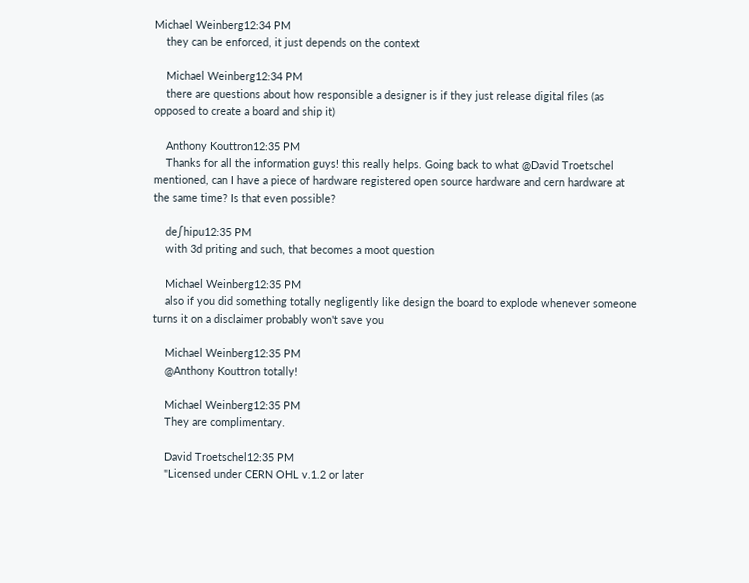Michael Weinberg12:34 PM
    they can be enforced, it just depends on the context

    Michael Weinberg12:34 PM
    there are questions about how responsible a designer is if they just release digital files (as opposed to create a board and ship it)

    Anthony Kouttron12:35 PM
    Thanks for all the information guys! this really helps. Going back to what @David Troetschel mentioned, can I have a piece of hardware registered open source hardware and cern hardware at the same time? Is that even possible?

    de∫hipu12:35 PM
    with 3d priting and such, that becomes a moot question

    Michael Weinberg12:35 PM
    also if you did something totally negligently like design the board to explode whenever someone turns it on a disclaimer probably won't save you

    Michael Weinberg12:35 PM
    @Anthony Kouttron totally!

    Michael Weinberg12:35 PM
    They are complimentary.

    David Troetschel12:35 PM
    "Licensed under CERN OHL v.1.2 or later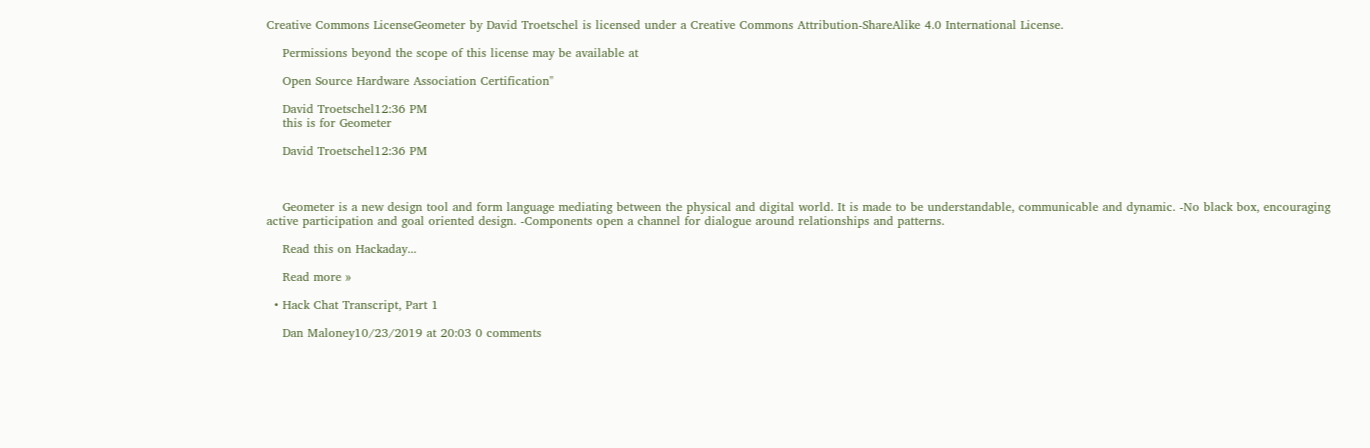Creative Commons LicenseGeometer by David Troetschel is licensed under a Creative Commons Attribution-ShareAlike 4.0 International License.

    Permissions beyond the scope of this license may be available at

    Open Source Hardware Association Certification"

    David Troetschel12:36 PM
    this is for Geometer

    David Troetschel12:36 PM



    Geometer is a new design tool and form language mediating between the physical and digital world. It is made to be understandable, communicable and dynamic. -No black box, encouraging active participation and goal oriented design. -Components open a channel for dialogue around relationships and patterns.

    Read this on Hackaday...

    Read more »

  • Hack Chat Transcript, Part 1

    Dan Maloney10/23/2019 at 20:03 0 comments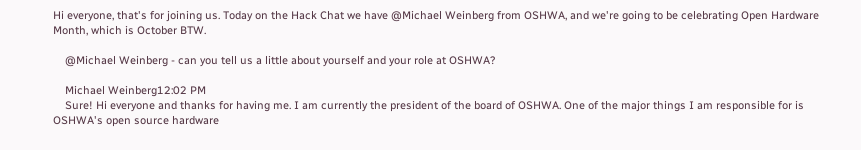Hi everyone, that's for joining us. Today on the Hack Chat we have @Michael Weinberg from OSHWA, and we're going to be celebrating Open Hardware Month, which is October BTW.

    @Michael Weinberg - can you tell us a little about yourself and your role at OSHWA?

    Michael Weinberg12:02 PM
    Sure! Hi everyone and thanks for having me. I am currently the president of the board of OSHWA. One of the major things I am responsible for is OSHWA's open source hardware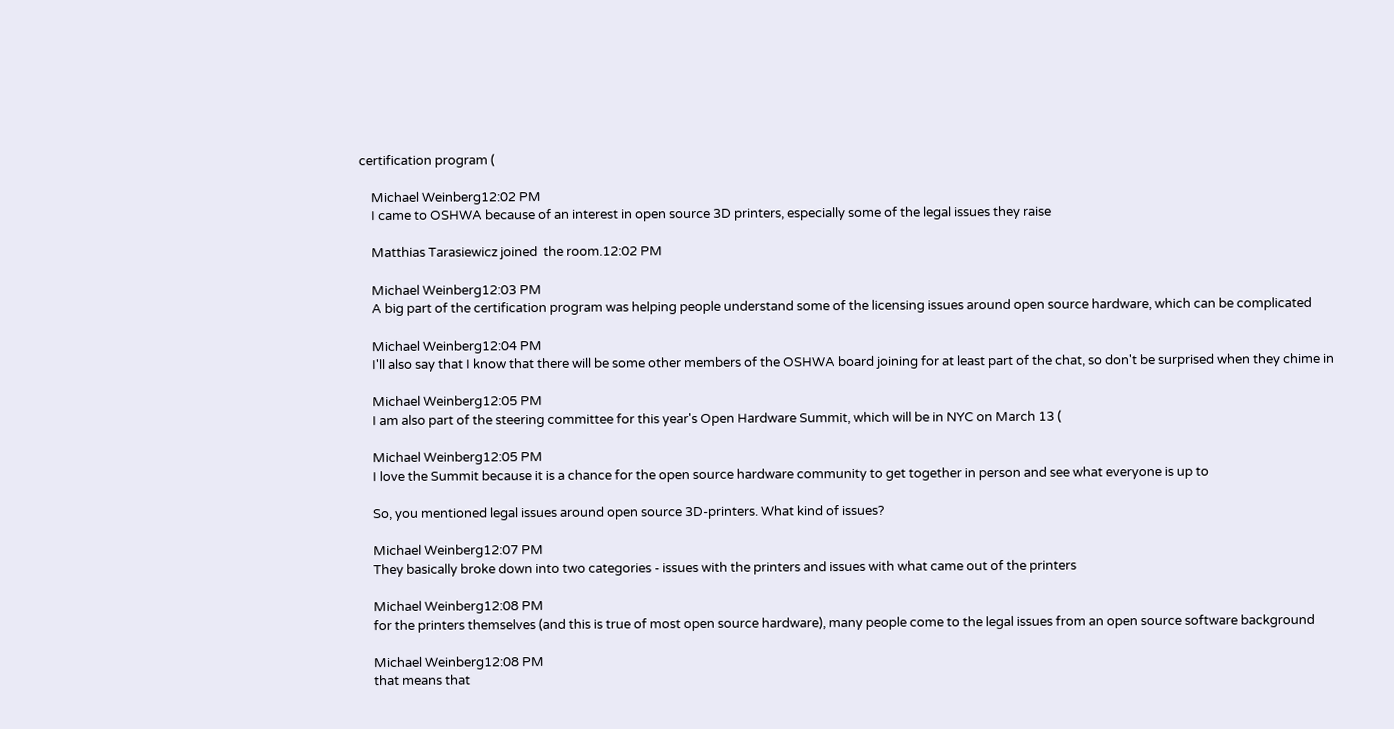certification program (

    Michael Weinberg12:02 PM
    I came to OSHWA because of an interest in open source 3D printers, especially some of the legal issues they raise

    Matthias Tarasiewicz joined  the room.12:02 PM

    Michael Weinberg12:03 PM
    A big part of the certification program was helping people understand some of the licensing issues around open source hardware, which can be complicated

    Michael Weinberg12:04 PM
    I'll also say that I know that there will be some other members of the OSHWA board joining for at least part of the chat, so don't be surprised when they chime in

    Michael Weinberg12:05 PM
    I am also part of the steering committee for this year's Open Hardware Summit, which will be in NYC on March 13 (

    Michael Weinberg12:05 PM
    I love the Summit because it is a chance for the open source hardware community to get together in person and see what everyone is up to

    So, you mentioned legal issues around open source 3D-printers. What kind of issues?

    Michael Weinberg12:07 PM
    They basically broke down into two categories - issues with the printers and issues with what came out of the printers

    Michael Weinberg12:08 PM
    for the printers themselves (and this is true of most open source hardware), many people come to the legal issues from an open source software background

    Michael Weinberg12:08 PM
    that means that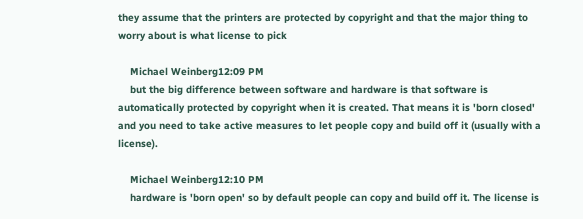they assume that the printers are protected by copyright and that the major thing to worry about is what license to pick

    Michael Weinberg12:09 PM
    but the big difference between software and hardware is that software is automatically protected by copyright when it is created. That means it is 'born closed' and you need to take active measures to let people copy and build off it (usually with a license).

    Michael Weinberg12:10 PM
    hardware is 'born open' so by default people can copy and build off it. The license is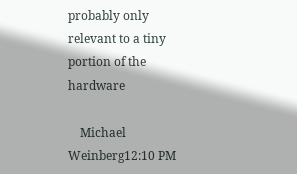probably only relevant to a tiny portion of the hardware

    Michael Weinberg12:10 PM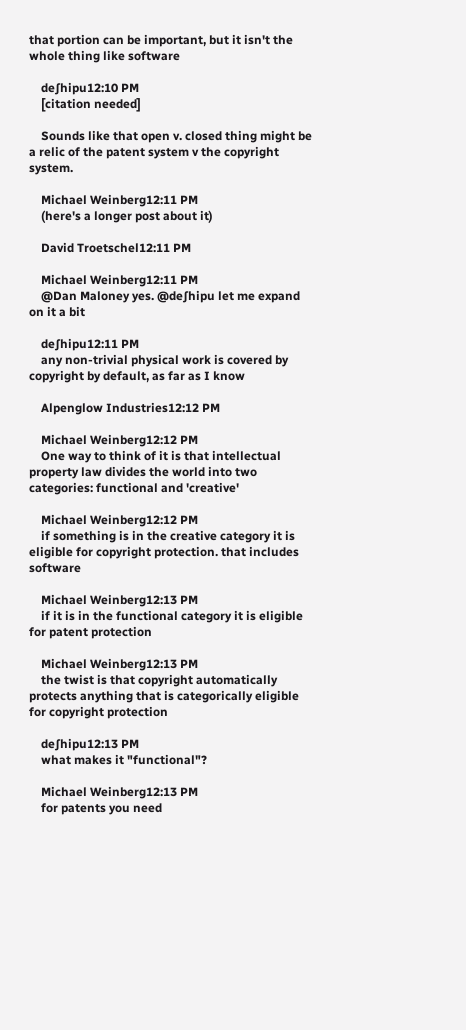that portion can be important, but it isn't the whole thing like software

    de∫hipu12:10 PM
    [citation needed]

    Sounds like that open v. closed thing might be a relic of the patent system v the copyright system.

    Michael Weinberg12:11 PM
    (here's a longer post about it)

    David Troetschel12:11 PM

    Michael Weinberg12:11 PM
    @Dan Maloney yes. @de∫hipu let me expand on it a bit

    de∫hipu12:11 PM
    any non-trivial physical work is covered by copyright by default, as far as I know

    Alpenglow Industries12:12 PM

    Michael Weinberg12:12 PM
    One way to think of it is that intellectual property law divides the world into two categories: functional and 'creative'

    Michael Weinberg12:12 PM
    if something is in the creative category it is eligible for copyright protection. that includes software

    Michael Weinberg12:13 PM
    if it is in the functional category it is eligible for patent protection

    Michael Weinberg12:13 PM
    the twist is that copyright automatically protects anything that is categorically eligible for copyright protection

    de∫hipu12:13 PM
    what makes it "functional"?

    Michael Weinberg12:13 PM
    for patents you need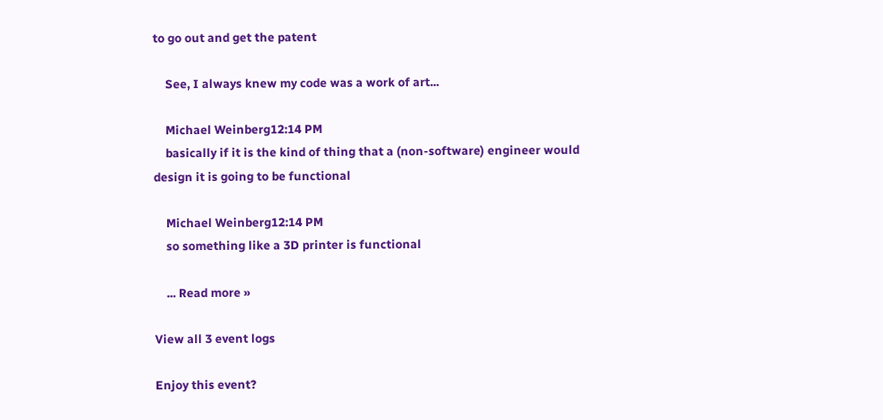to go out and get the patent

    See, I always knew my code was a work of art...

    Michael Weinberg12:14 PM
    basically if it is the kind of thing that a (non-software) engineer would design it is going to be functional

    Michael Weinberg12:14 PM
    so something like a 3D printer is functional

    ... Read more »

View all 3 event logs

Enjoy this event?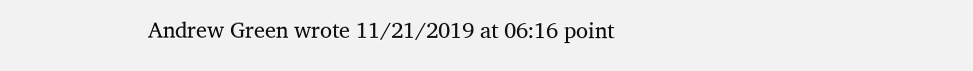Andrew Green wrote 11/21/2019 at 06:16 point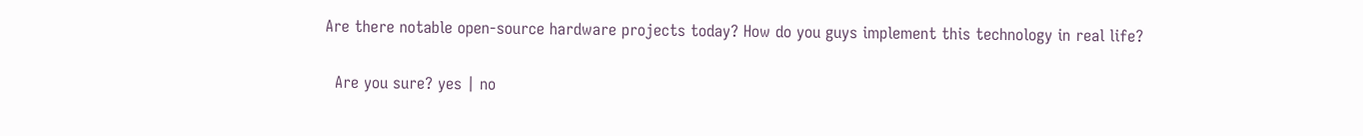Are there notable open-source hardware projects today? How do you guys implement this technology in real life?

  Are you sure? yes | no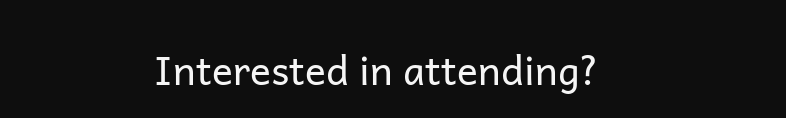Interested in attending?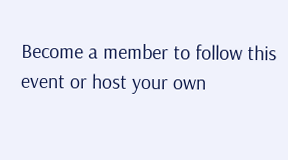Become a member to follow this event or host your own